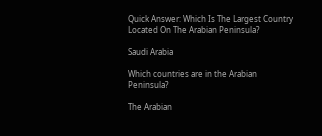Quick Answer: Which Is The Largest Country Located On The Arabian Peninsula?

Saudi Arabia

Which countries are in the Arabian Peninsula?

The Arabian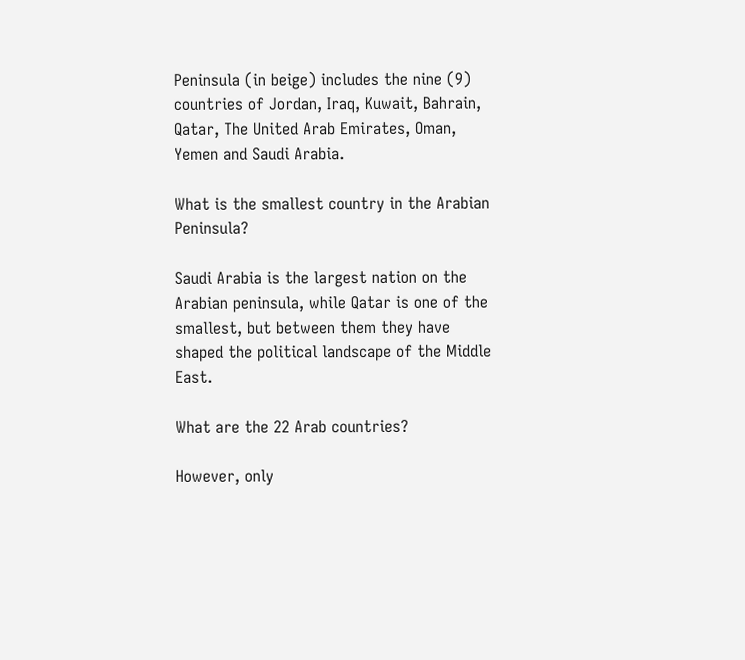Peninsula (in beige) includes the nine (9) countries of Jordan, Iraq, Kuwait, Bahrain, Qatar, The United Arab Emirates, Oman, Yemen and Saudi Arabia.

What is the smallest country in the Arabian Peninsula?

Saudi Arabia is the largest nation on the Arabian peninsula, while Qatar is one of the smallest, but between them they have shaped the political landscape of the Middle East.

What are the 22 Arab countries?

However, only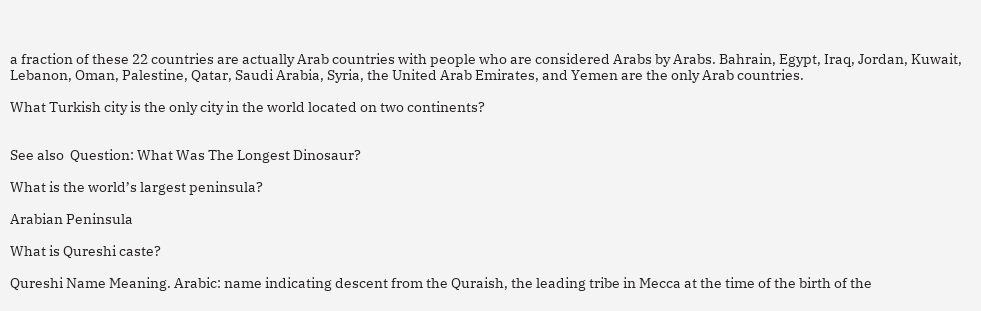a fraction of these 22 countries are actually Arab countries with people who are considered Arabs by Arabs. Bahrain, Egypt, Iraq, Jordan, Kuwait, Lebanon, Oman, Palestine, Qatar, Saudi Arabia, Syria, the United Arab Emirates, and Yemen are the only Arab countries.

What Turkish city is the only city in the world located on two continents?


See also  Question: What Was The Longest Dinosaur?

What is the world’s largest peninsula?

Arabian Peninsula

What is Qureshi caste?

Qureshi Name Meaning. Arabic: name indicating descent from the Quraish, the leading tribe in Mecca at the time of the birth of the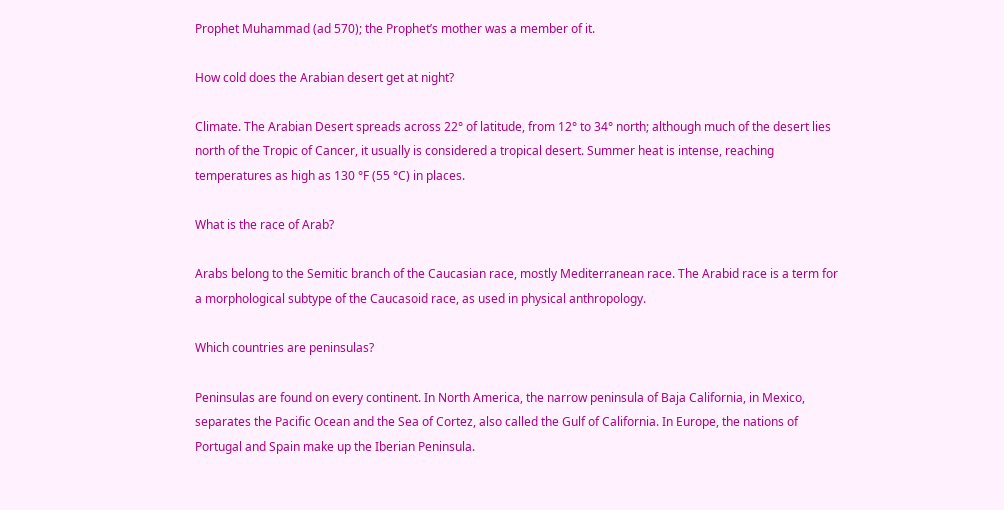Prophet Muhammad (ad 570); the Prophet’s mother was a member of it.

How cold does the Arabian desert get at night?

Climate. The Arabian Desert spreads across 22° of latitude, from 12° to 34° north; although much of the desert lies north of the Tropic of Cancer, it usually is considered a tropical desert. Summer heat is intense, reaching temperatures as high as 130 °F (55 °C) in places.

What is the race of Arab?

Arabs belong to the Semitic branch of the Caucasian race, mostly Mediterranean race. The Arabid race is a term for a morphological subtype of the Caucasoid race, as used in physical anthropology.

Which countries are peninsulas?

Peninsulas are found on every continent. In North America, the narrow peninsula of Baja California, in Mexico, separates the Pacific Ocean and the Sea of Cortez, also called the Gulf of California. In Europe, the nations of Portugal and Spain make up the Iberian Peninsula.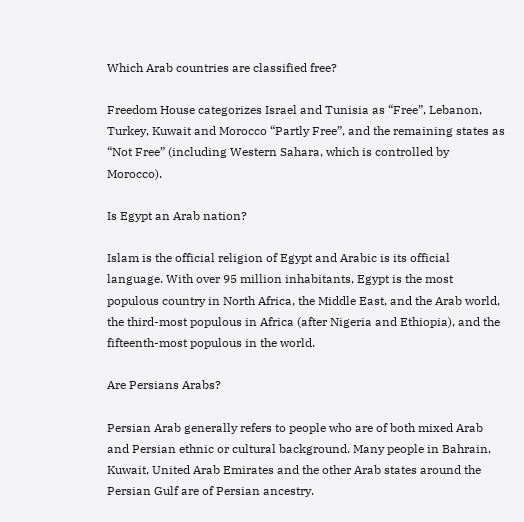Which Arab countries are classified free?

Freedom House categorizes Israel and Tunisia as “Free”, Lebanon, Turkey, Kuwait and Morocco “Partly Free”, and the remaining states as “Not Free” (including Western Sahara, which is controlled by Morocco).

Is Egypt an Arab nation?

Islam is the official religion of Egypt and Arabic is its official language. With over 95 million inhabitants, Egypt is the most populous country in North Africa, the Middle East, and the Arab world, the third-most populous in Africa (after Nigeria and Ethiopia), and the fifteenth-most populous in the world.

Are Persians Arabs?

Persian Arab generally refers to people who are of both mixed Arab and Persian ethnic or cultural background. Many people in Bahrain, Kuwait, United Arab Emirates and the other Arab states around the Persian Gulf are of Persian ancestry.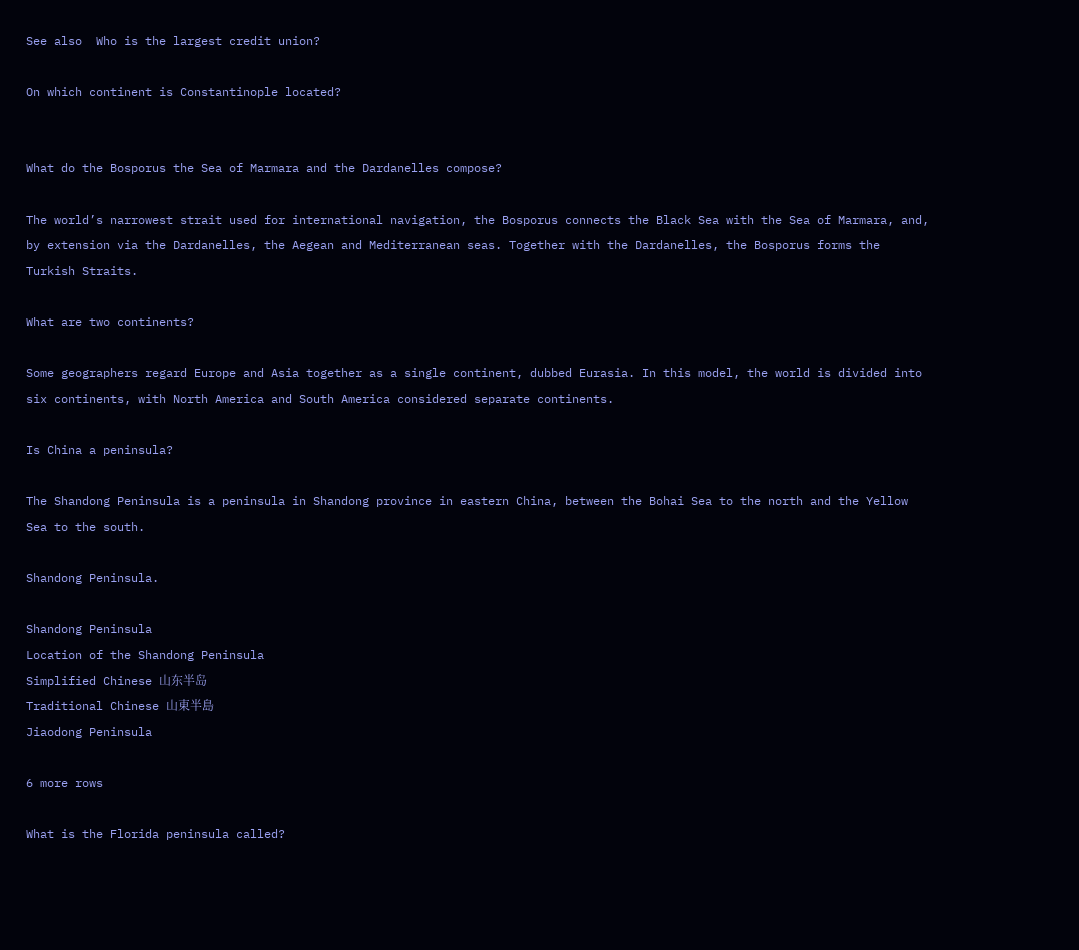See also  Who is the largest credit union?

On which continent is Constantinople located?


What do the Bosporus the Sea of Marmara and the Dardanelles compose?

The world’s narrowest strait used for international navigation, the Bosporus connects the Black Sea with the Sea of Marmara, and, by extension via the Dardanelles, the Aegean and Mediterranean seas. Together with the Dardanelles, the Bosporus forms the Turkish Straits.

What are two continents?

Some geographers regard Europe and Asia together as a single continent, dubbed Eurasia. In this model, the world is divided into six continents, with North America and South America considered separate continents.

Is China a peninsula?

The Shandong Peninsula is a peninsula in Shandong province in eastern China, between the Bohai Sea to the north and the Yellow Sea to the south.

Shandong Peninsula.

Shandong Peninsula
Location of the Shandong Peninsula
Simplified Chinese 山东半岛
Traditional Chinese 山東半島
Jiaodong Peninsula

6 more rows

What is the Florida peninsula called?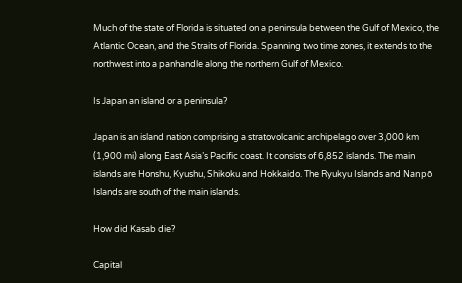Much of the state of Florida is situated on a peninsula between the Gulf of Mexico, the Atlantic Ocean, and the Straits of Florida. Spanning two time zones, it extends to the northwest into a panhandle along the northern Gulf of Mexico.

Is Japan an island or a peninsula?

Japan is an island nation comprising a stratovolcanic archipelago over 3,000 km (1,900 mi) along East Asia’s Pacific coast. It consists of 6,852 islands. The main islands are Honshu, Kyushu, Shikoku and Hokkaido. The Ryukyu Islands and Nanpō Islands are south of the main islands.

How did Kasab die?

Capital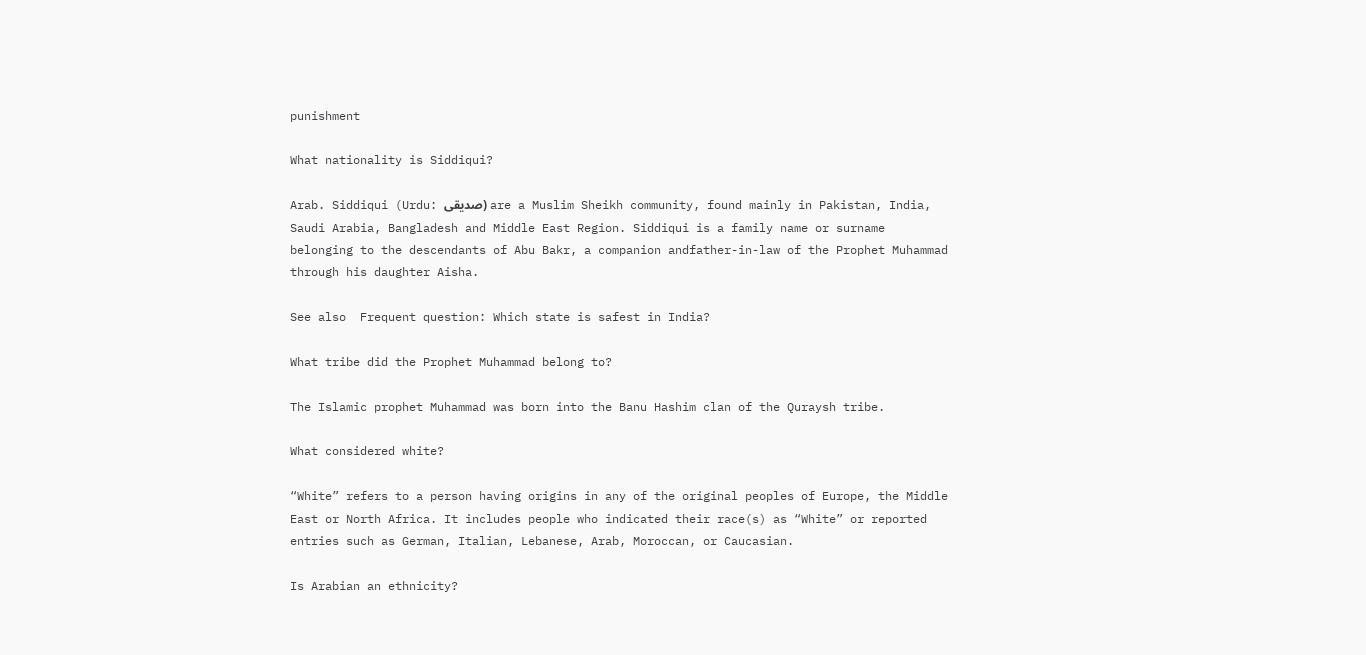punishment

What nationality is Siddiqui?

Arab. Siddiqui (Urdu: صدیقی) are a Muslim Sheikh community, found mainly in Pakistan, India, Saudi Arabia, Bangladesh and Middle East Region. Siddiqui is a family name or surname belonging to the descendants of Abu Bakr, a companion andfather-in-law of the Prophet Muhammad through his daughter Aisha.

See also  Frequent question: Which state is safest in India?

What tribe did the Prophet Muhammad belong to?

The Islamic prophet Muhammad was born into the Banu Hashim clan of the Quraysh tribe.

What considered white?

“White” refers to a person having origins in any of the original peoples of Europe, the Middle East or North Africa. It includes people who indicated their race(s) as “White” or reported entries such as German, Italian, Lebanese, Arab, Moroccan, or Caucasian.

Is Arabian an ethnicity?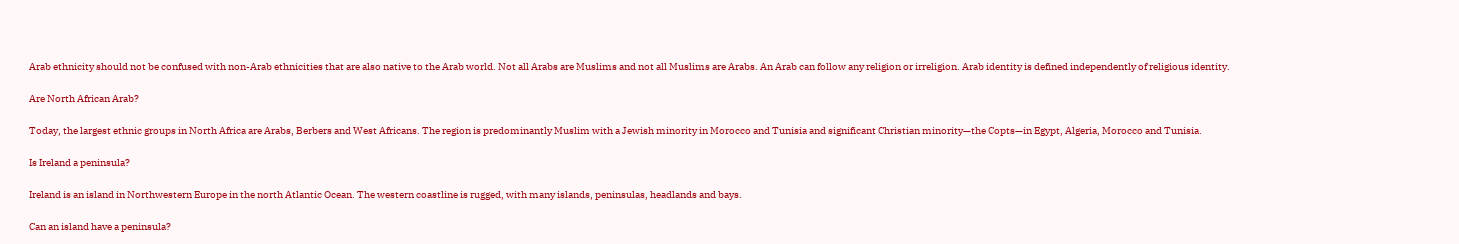Arab ethnicity should not be confused with non-Arab ethnicities that are also native to the Arab world. Not all Arabs are Muslims and not all Muslims are Arabs. An Arab can follow any religion or irreligion. Arab identity is defined independently of religious identity.

Are North African Arab?

Today, the largest ethnic groups in North Africa are Arabs, Berbers and West Africans. The region is predominantly Muslim with a Jewish minority in Morocco and Tunisia and significant Christian minority—the Copts—in Egypt, Algeria, Morocco and Tunisia.

Is Ireland a peninsula?

Ireland is an island in Northwestern Europe in the north Atlantic Ocean. The western coastline is rugged, with many islands, peninsulas, headlands and bays.

Can an island have a peninsula?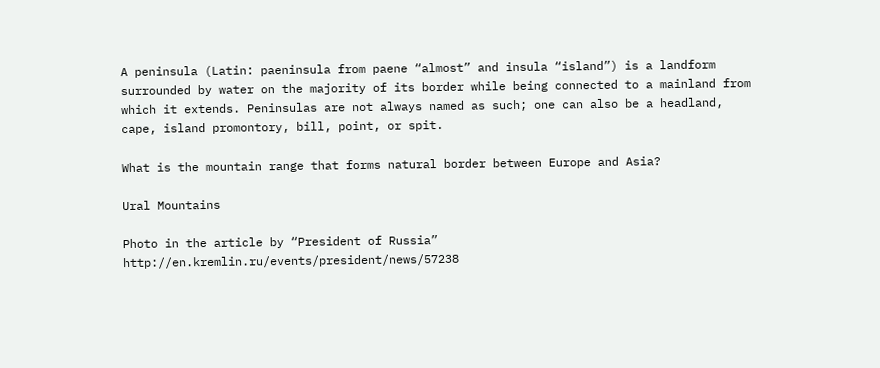A peninsula (Latin: paeninsula from paene “almost” and insula “island”) is a landform surrounded by water on the majority of its border while being connected to a mainland from which it extends. Peninsulas are not always named as such; one can also be a headland, cape, island promontory, bill, point, or spit.

What is the mountain range that forms natural border between Europe and Asia?

Ural Mountains

Photo in the article by “President of Russia” http://en.kremlin.ru/events/president/news/57238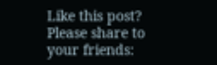Like this post? Please share to your friends: